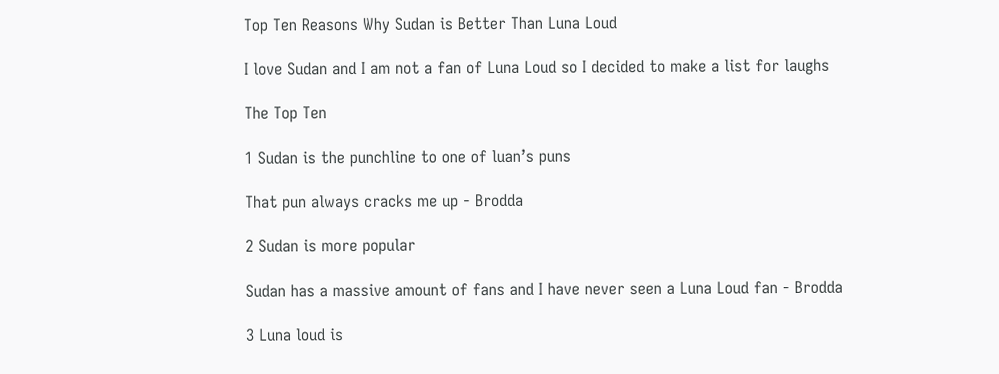Top Ten Reasons Why Sudan is Better Than Luna Loud

I love Sudan and I am not a fan of Luna Loud so I decided to make a list for laughs

The Top Ten

1 Sudan is the punchline to one of luan’s puns

That pun always cracks me up - Brodda

2 Sudan is more popular

Sudan has a massive amount of fans and I have never seen a Luna Loud fan - Brodda

3 Luna loud is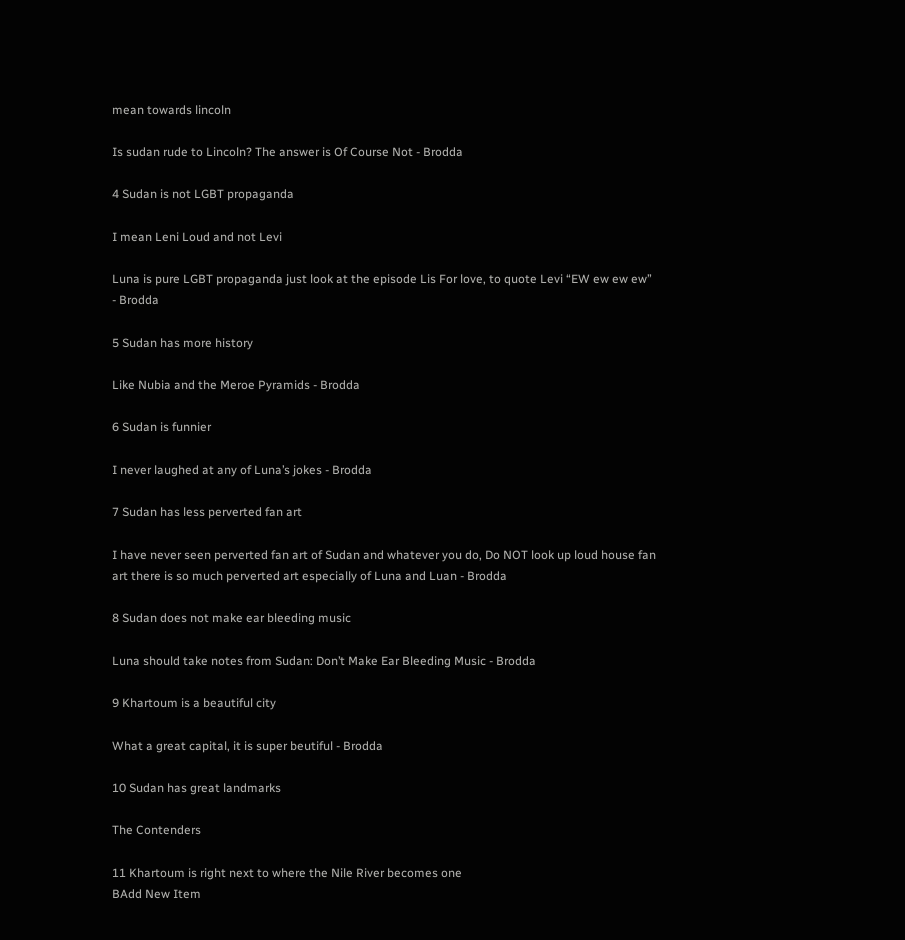mean towards lincoln

Is sudan rude to Lincoln? The answer is Of Course Not - Brodda

4 Sudan is not LGBT propaganda

I mean Leni Loud and not Levi

Luna is pure LGBT propaganda just look at the episode Lis For love, to quote Levi “EW ew ew ew” - Brodda

5 Sudan has more history

Like Nubia and the Meroe Pyramids - Brodda

6 Sudan is funnier

I never laughed at any of Luna’s jokes - Brodda

7 Sudan has less perverted fan art

I have never seen perverted fan art of Sudan and whatever you do, Do NOT look up loud house fan art there is so much perverted art especially of Luna and Luan - Brodda

8 Sudan does not make ear bleeding music

Luna should take notes from Sudan: Don’t Make Ear Bleeding Music - Brodda

9 Khartoum is a beautiful city

What a great capital, it is super beutiful - Brodda

10 Sudan has great landmarks

The Contenders

11 Khartoum is right next to where the Nile River becomes one
BAdd New Item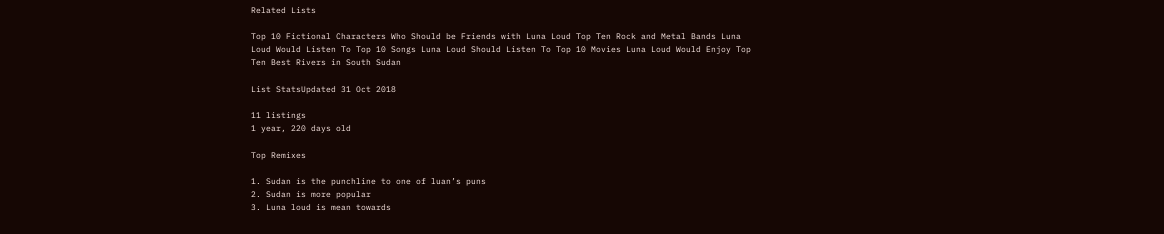Related Lists

Top 10 Fictional Characters Who Should be Friends with Luna Loud Top Ten Rock and Metal Bands Luna Loud Would Listen To Top 10 Songs Luna Loud Should Listen To Top 10 Movies Luna Loud Would Enjoy Top Ten Best Rivers in South Sudan

List StatsUpdated 31 Oct 2018

11 listings
1 year, 220 days old

Top Remixes

1. Sudan is the punchline to one of luan’s puns
2. Sudan is more popular
3. Luna loud is mean towards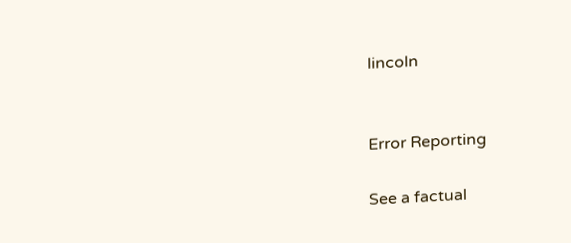lincoln


Error Reporting

See a factual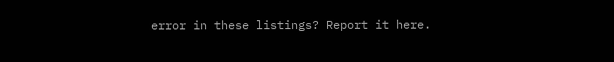error in these listings? Report it here.